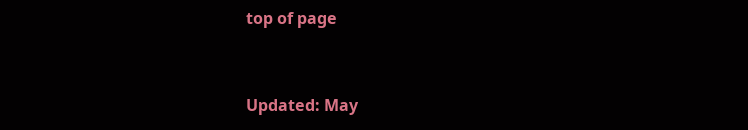top of page


Updated: May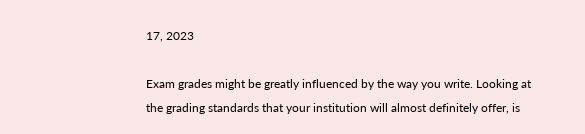17, 2023

Exam grades might be greatly influenced by the way you write. Looking at the grading standards that your institution will almost definitely offer, is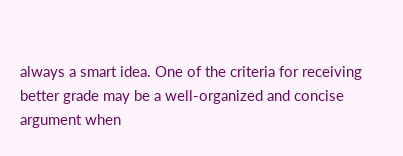always a smart idea. One of the criteria for receiving better grade may be a well-organized and concise argument when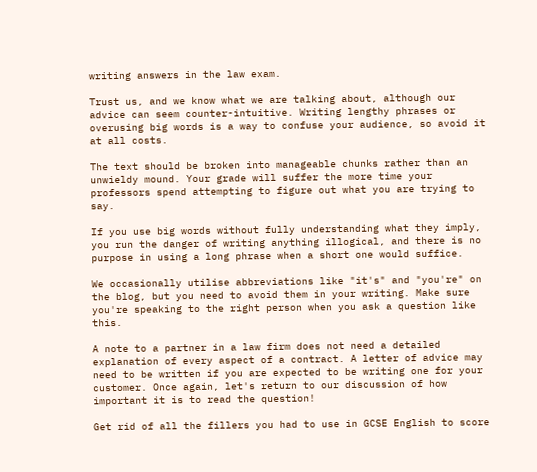writing answers in the law exam.

Trust us, and we know what we are talking about, although our advice can seem counter-intuitive. Writing lengthy phrases or overusing big words is a way to confuse your audience, so avoid it at all costs.

The text should be broken into manageable chunks rather than an unwieldy mound. Your grade will suffer the more time your professors spend attempting to figure out what you are trying to say.

If you use big words without fully understanding what they imply, you run the danger of writing anything illogical, and there is no purpose in using a long phrase when a short one would suffice.

We occasionally utilise abbreviations like "it's" and "you're" on the blog, but you need to avoid them in your writing. Make sure you're speaking to the right person when you ask a question like this.

A note to a partner in a law firm does not need a detailed explanation of every aspect of a contract. A letter of advice may need to be written if you are expected to be writing one for your customer. Once again, let's return to our discussion of how important it is to read the question!

Get rid of all the fillers you had to use in GCSE English to score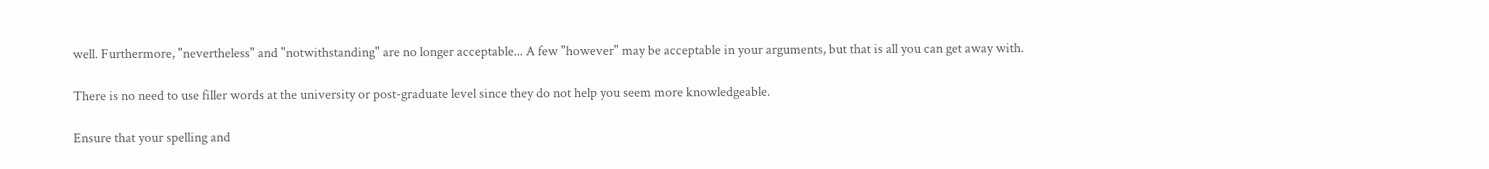well. Furthermore, "nevertheless" and "notwithstanding" are no longer acceptable... A few "however" may be acceptable in your arguments, but that is all you can get away with.

There is no need to use filler words at the university or post-graduate level since they do not help you seem more knowledgeable.

Ensure that your spelling and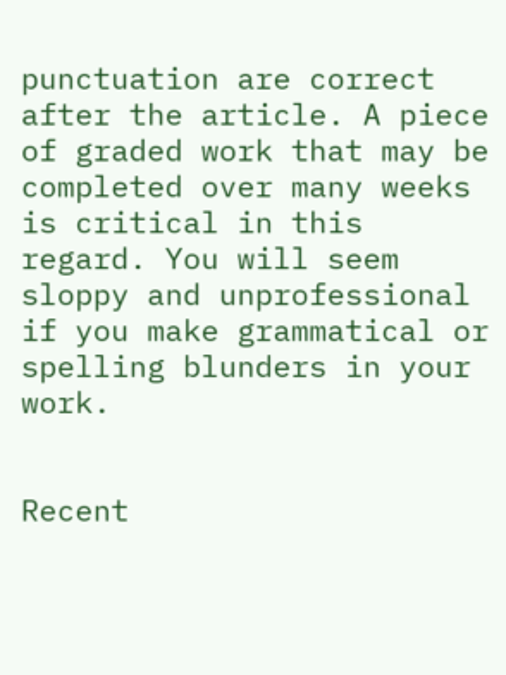punctuation are correct after the article. A piece of graded work that may be completed over many weeks is critical in this regard. You will seem sloppy and unprofessional if you make grammatical or spelling blunders in your work.


Recent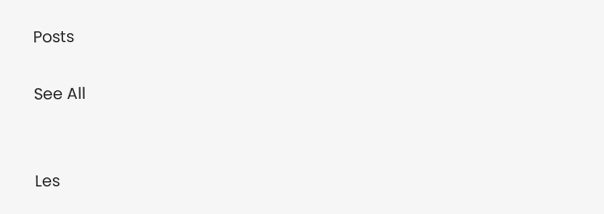Posts

See All


Les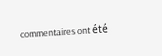commentaires ont été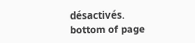désactivés.
bottom of page